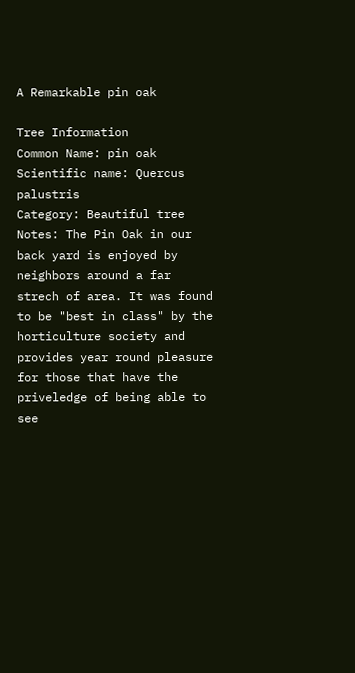A Remarkable pin oak

Tree Information
Common Name: pin oak
Scientific name: Quercus palustris
Category: Beautiful tree
Notes: The Pin Oak in our back yard is enjoyed by neighbors around a far strech of area. It was found to be "best in class" by the horticulture society and provides year round pleasure for those that have the priveledge of being able to see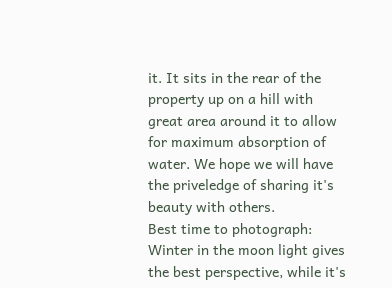it. It sits in the rear of the property up on a hill with great area around it to allow for maximum absorption of water. We hope we will have the priveledge of sharing it's beauty with others.
Best time to photograph: Winter in the moon light gives the best perspective, while it's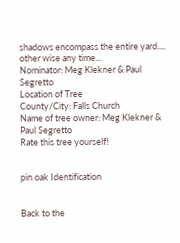shadows encompass the entire yard.... other wise any time...
Nominator: Meg Klekner & Paul Segretto
Location of Tree
County/City: Falls Church
Name of tree owner: Meg Klekner & Paul Segretto
Rate this tree yourself!


pin oak Identification


Back to the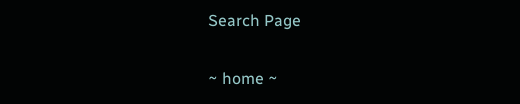Search Page

~ home ~